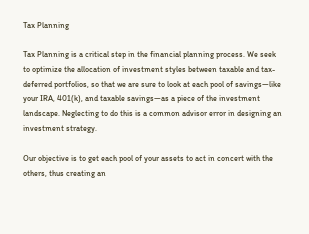Tax Planning

Tax Planning is a critical step in the financial planning process. We seek to optimize the allocation of investment styles between taxable and tax-deferred portfolios, so that we are sure to look at each pool of savings—like your IRA, 401(k), and taxable savings—as a piece of the investment landscape. Neglecting to do this is a common advisor error in designing an investment strategy.

Our objective is to get each pool of your assets to act in concert with the others, thus creating an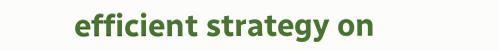efficient strategy on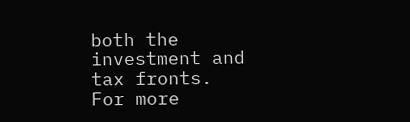both the investment and tax fronts.
For more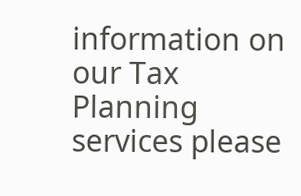information on our Tax Planning services please